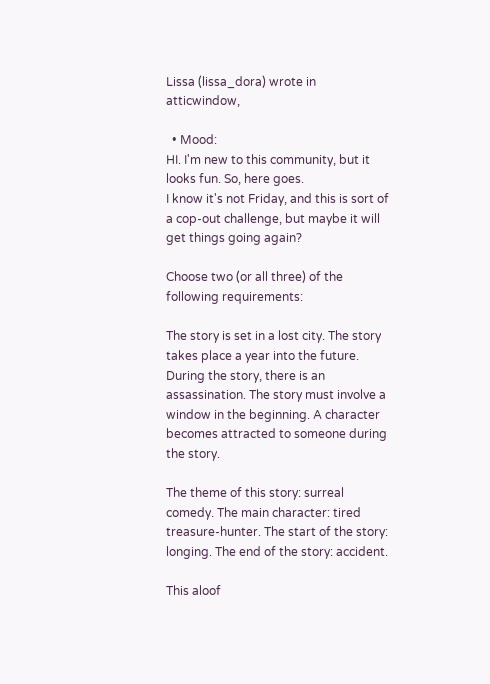Lissa (lissa_dora) wrote in atticwindow,

  • Mood:
HI. I'm new to this community, but it looks fun. So, here goes.
I know it's not Friday, and this is sort of a cop-out challenge, but maybe it will get things going again?

Choose two (or all three) of the following requirements:

The story is set in a lost city. The story takes place a year into the future. During the story, there is an assassination. The story must involve a window in the beginning. A character becomes attracted to someone during the story.

The theme of this story: surreal comedy. The main character: tired treasure-hunter. The start of the story: longing. The end of the story: accident.

This aloof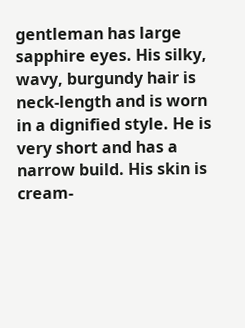gentleman has large sapphire eyes. His silky, wavy, burgundy hair is neck-length and is worn in a dignified style. He is very short and has a narrow build. His skin is cream-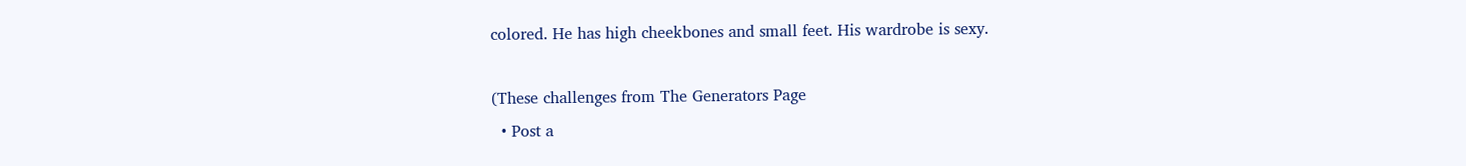colored. He has high cheekbones and small feet. His wardrobe is sexy.

(These challenges from The Generators Page
  • Post a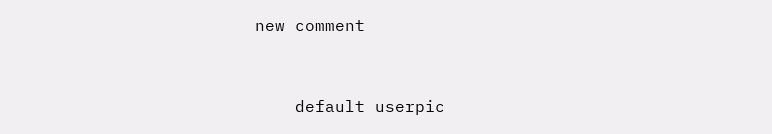new comment


    default userpic